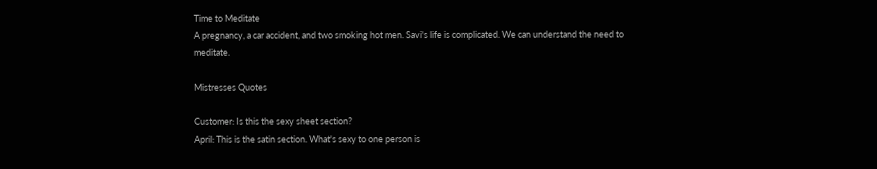Time to Meditate
A pregnancy, a car accident, and two smoking hot men. Savi's life is complicated. We can understand the need to meditate.

Mistresses Quotes

Customer: Is this the sexy sheet section?
April: This is the satin section. What's sexy to one person is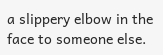a slippery elbow in the face to someone else.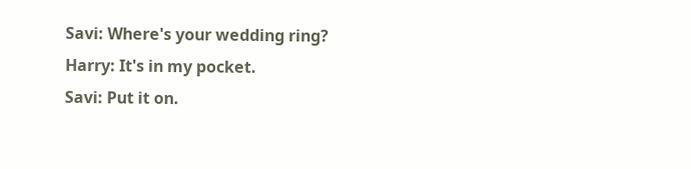Savi: Where's your wedding ring?
Harry: It's in my pocket.
Savi: Put it on.